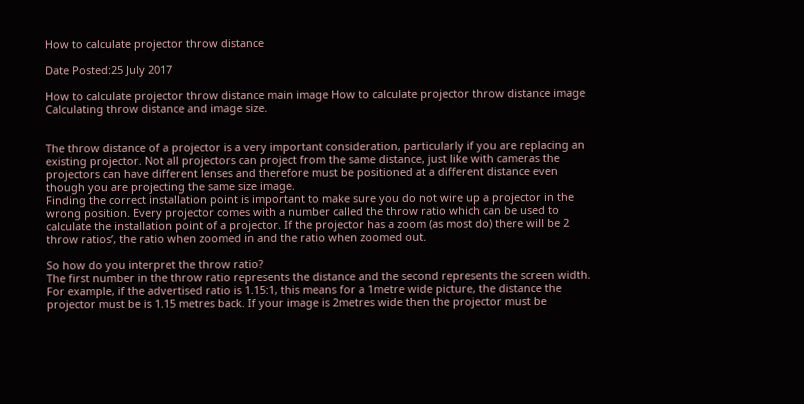How to calculate projector throw distance

Date Posted:25 July 2017

How to calculate projector throw distance main image How to calculate projector throw distance image
Calculating throw distance and image size.


The throw distance of a projector is a very important consideration, particularly if you are replacing an existing projector. Not all projectors can project from the same distance, just like with cameras the projectors can have different lenses and therefore must be positioned at a different distance even though you are projecting the same size image.
Finding the correct installation point is important to make sure you do not wire up a projector in the wrong position. Every projector comes with a number called the throw ratio which can be used to calculate the installation point of a projector. If the projector has a zoom (as most do) there will be 2 throw ratios’, the ratio when zoomed in and the ratio when zoomed out.

So how do you interpret the throw ratio?
The first number in the throw ratio represents the distance and the second represents the screen width. For example, if the advertised ratio is 1.15:1, this means for a 1metre wide picture, the distance the projector must be is 1.15 metres back. If your image is 2metres wide then the projector must be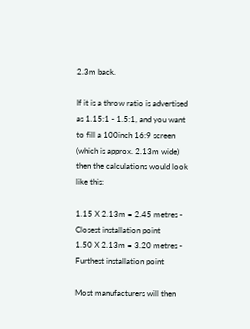2.3m back.

If it is a throw ratio is advertised as 1.15:1 - 1.5:1, and you want to fill a 100inch 16:9 screen (which is approx. 2.13m wide) then the calculations would look like this:

1.15 X 2.13m = 2.45 metres - Closest installation point
1.50 X 2.13m = 3.20 metres - Furthest installation point

Most manufacturers will then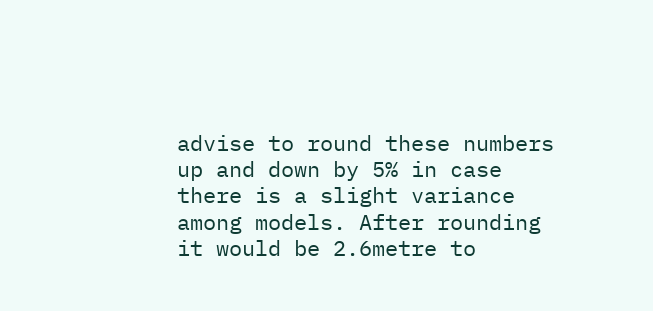advise to round these numbers up and down by 5% in case there is a slight variance among models. After rounding it would be 2.6metre to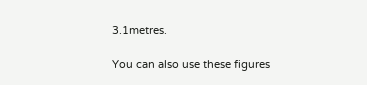3.1metres.

You can also use these figures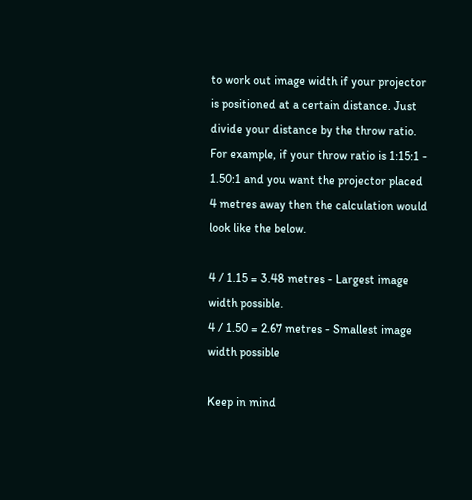to work out image width if your projector is positioned at a certain distance. Just divide your distance by the throw ratio. For example, if your throw ratio is 1:15:1 - 1.50:1 and you want the projector placed 4 metres away then the calculation would look like the below.

4 / 1.15 = 3.48 metres - Largest image width possible.
4 / 1.50 = 2.67 metres - Smallest image width possible

Keep in mind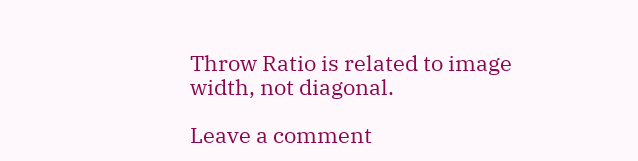Throw Ratio is related to image width, not diagonal.

Leave a comment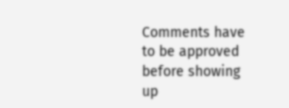Comments have to be approved before showing up